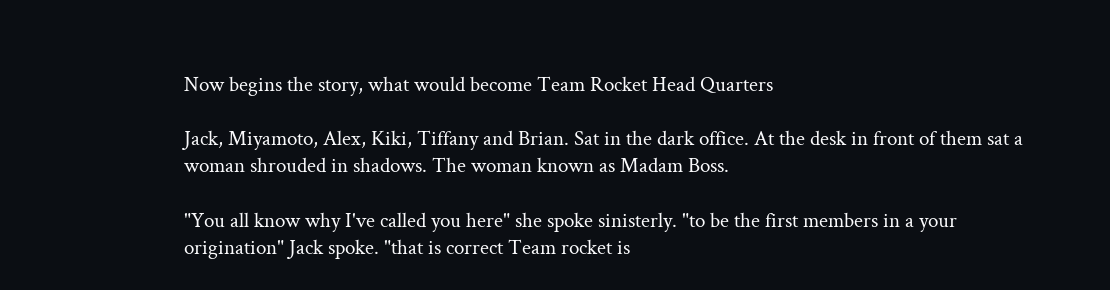Now begins the story, what would become Team Rocket Head Quarters

Jack, Miyamoto, Alex, Kiki, Tiffany and Brian. Sat in the dark office. At the desk in front of them sat a woman shrouded in shadows. The woman known as Madam Boss.

"You all know why I've called you here" she spoke sinisterly. "to be the first members in a your origination" Jack spoke. "that is correct Team rocket is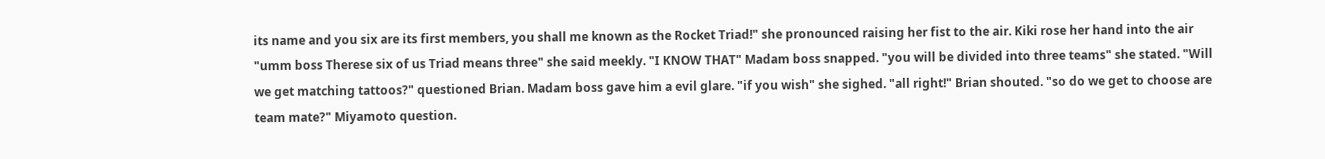its name and you six are its first members, you shall me known as the Rocket Triad!" she pronounced raising her fist to the air. Kiki rose her hand into the air "umm boss Therese six of us Triad means three" she said meekly. "I KNOW THAT" Madam boss snapped. "you will be divided into three teams" she stated. "Will we get matching tattoos?" questioned Brian. Madam boss gave him a evil glare. "if you wish" she sighed. "all right!" Brian shouted. "so do we get to choose are team mate?" Miyamoto question.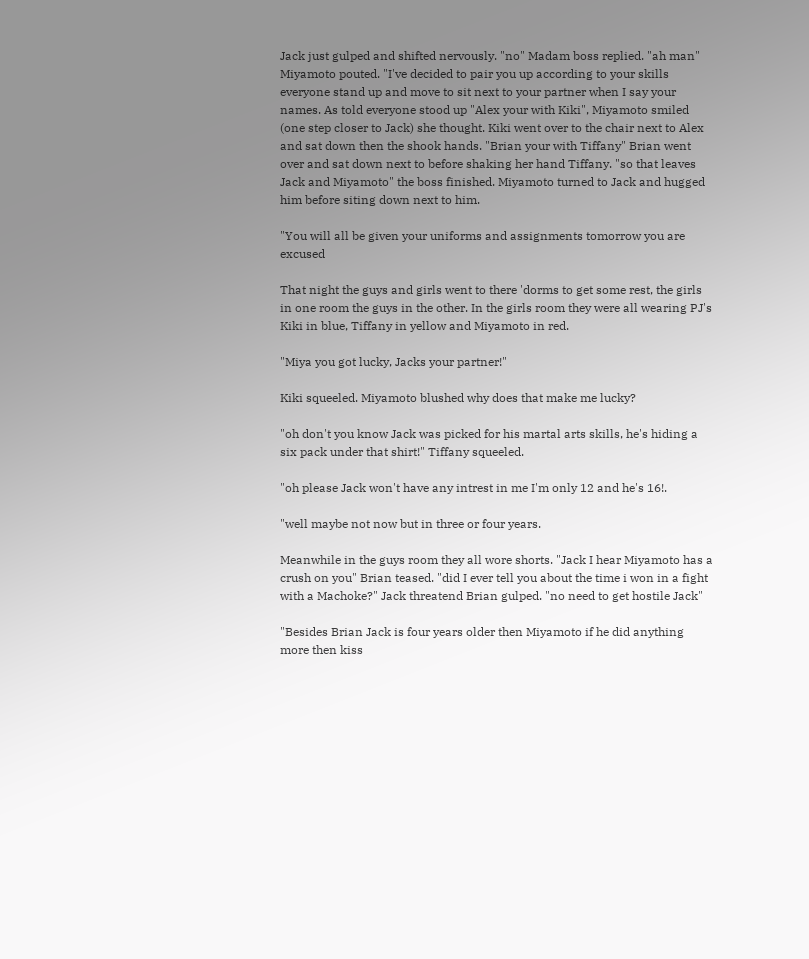Jack just gulped and shifted nervously. "no" Madam boss replied. "ah man" Miyamoto pouted. "I've decided to pair you up according to your skills everyone stand up and move to sit next to your partner when I say your names. As told everyone stood up "Alex your with Kiki", Miyamoto smiled (one step closer to Jack) she thought. Kiki went over to the chair next to Alex and sat down then the shook hands. "Brian your with Tiffany" Brian went over and sat down next to before shaking her hand Tiffany. "so that leaves Jack and Miyamoto" the boss finished. Miyamoto turned to Jack and hugged him before siting down next to him.

"You will all be given your uniforms and assignments tomorrow you are excused

That night the guys and girls went to there 'dorms to get some rest, the girls in one room the guys in the other. In the girls room they were all wearing PJ's Kiki in blue, Tiffany in yellow and Miyamoto in red.

"Miya you got lucky, Jacks your partner!"

Kiki squeeled. Miyamoto blushed why does that make me lucky?

"oh don't you know Jack was picked for his martal arts skills, he's hiding a six pack under that shirt!" Tiffany squeeled.

"oh please Jack won't have any intrest in me I'm only 12 and he's 16!.

"well maybe not now but in three or four years.

Meanwhile in the guys room they all wore shorts. "Jack I hear Miyamoto has a crush on you" Brian teased. "did I ever tell you about the time i won in a fight with a Machoke?" Jack threatend Brian gulped. "no need to get hostile Jack"

"Besides Brian Jack is four years older then Miyamoto if he did anything more then kiss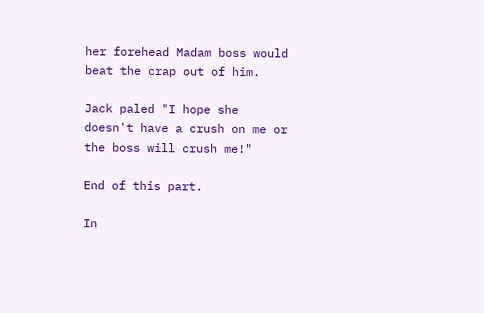her forehead Madam boss would beat the crap out of him.

Jack paled "I hope she doesn't have a crush on me or the boss will crush me!"

End of this part.

In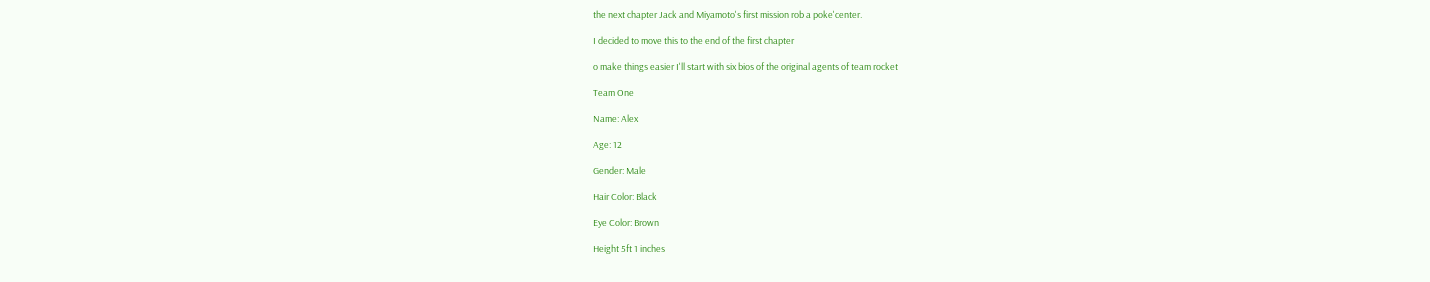the next chapter Jack and Miyamoto's first mission rob a poke'center.

I decided to move this to the end of the first chapter

o make things easier I'll start with six bios of the original agents of team rocket

Team One

Name: Alex

Age: 12

Gender: Male

Hair Color: Black

Eye Color: Brown

Height 5ft 1 inches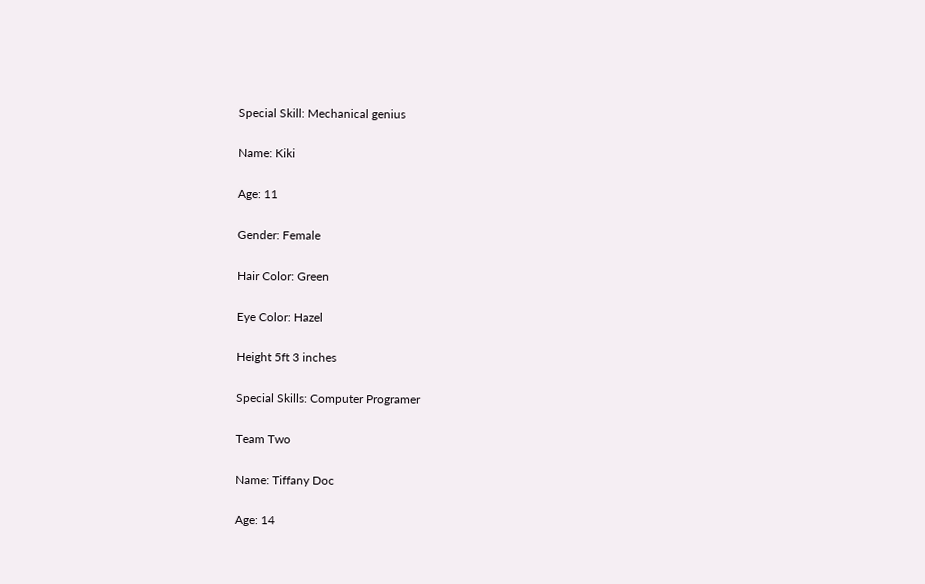Special Skill: Mechanical genius

Name: Kiki

Age: 11

Gender: Female

Hair Color: Green

Eye Color: Hazel

Height 5ft 3 inches

Special Skills: Computer Programer

Team Two

Name: Tiffany Doc

Age: 14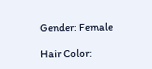Gender: Female

Hair Color: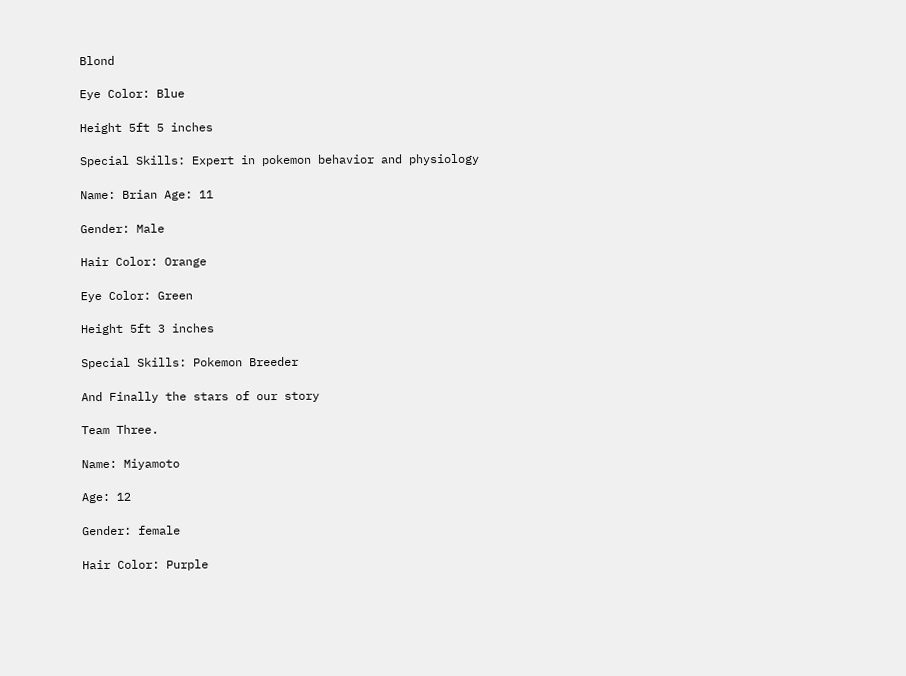Blond

Eye Color: Blue

Height 5ft 5 inches

Special Skills: Expert in pokemon behavior and physiology

Name: Brian Age: 11

Gender: Male

Hair Color: Orange

Eye Color: Green

Height 5ft 3 inches

Special Skills: Pokemon Breeder

And Finally the stars of our story

Team Three.

Name: Miyamoto

Age: 12

Gender: female

Hair Color: Purple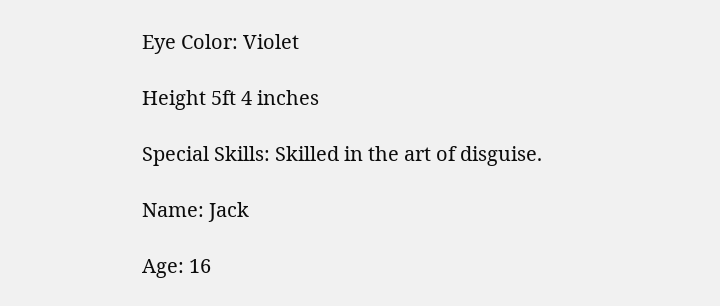Eye Color: Violet

Height 5ft 4 inches

Special Skills: Skilled in the art of disguise.

Name: Jack

Age: 16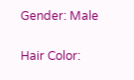Gender: Male

Hair Color: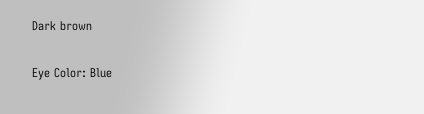Dark brown

Eye Color: Blue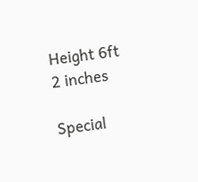Height 6ft 2 inches

Special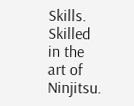Skills. Skilled in the art of Ninjitsu.